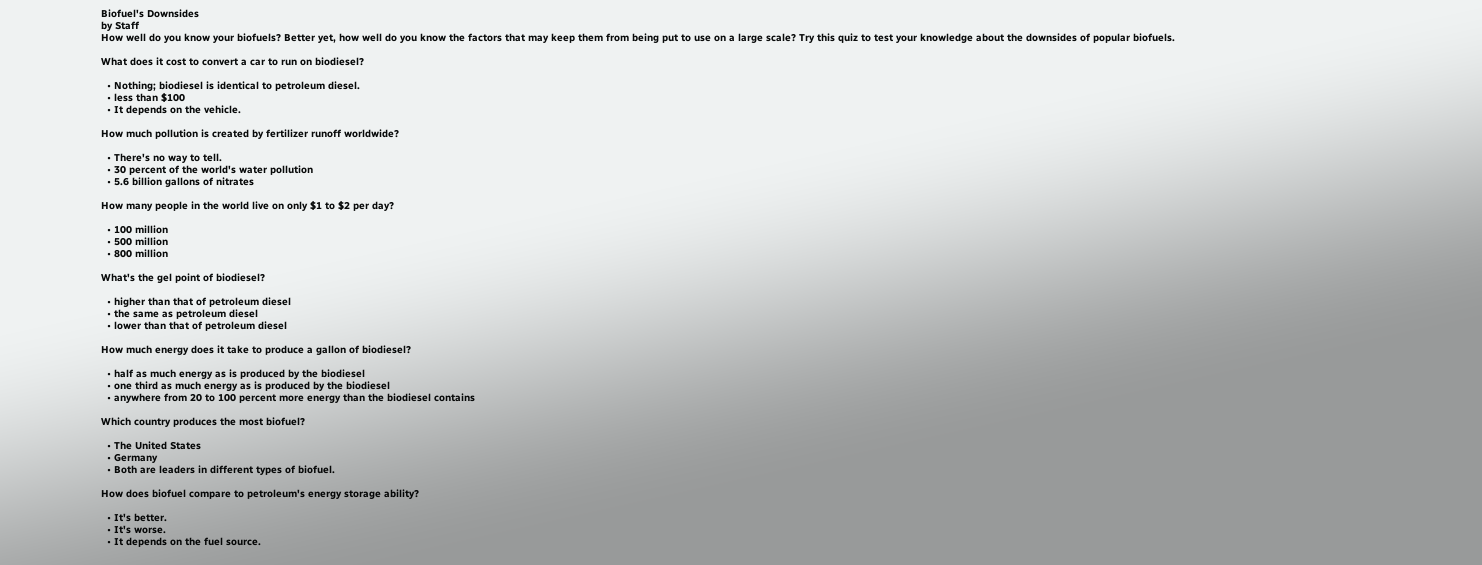Biofuel's Downsides
by Staff
How well do you know your biofuels? Better yet, how well do you know the factors that may keep them from being put to use on a large scale? Try this quiz to test your knowledge about the downsides of popular biofuels.

What does it cost to convert a car to run on biodiesel?

  • Nothing; biodiesel is identical to petroleum diesel.
  • less than $100
  • It depends on the vehicle.

How much pollution is created by fertilizer runoff worldwide?

  • There's no way to tell.
  • 30 percent of the world's water pollution
  • 5.6 billion gallons of nitrates

How many people in the world live on only $1 to $2 per day?

  • 100 million
  • 500 million
  • 800 million

What's the gel point of biodiesel?

  • higher than that of petroleum diesel
  • the same as petroleum diesel
  • lower than that of petroleum diesel

How much energy does it take to produce a gallon of biodiesel?

  • half as much energy as is produced by the biodiesel
  • one third as much energy as is produced by the biodiesel
  • anywhere from 20 to 100 percent more energy than the biodiesel contains

Which country produces the most biofuel?

  • The United States
  • Germany
  • Both are leaders in different types of biofuel.

How does biofuel compare to petroleum's energy storage ability?

  • It's better.
  • It's worse.
  • It depends on the fuel source.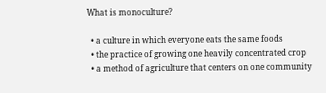What is monoculture?

  • a culture in which everyone eats the same foods
  • the practice of growing one heavily concentrated crop
  • a method of agriculture that centers on one community